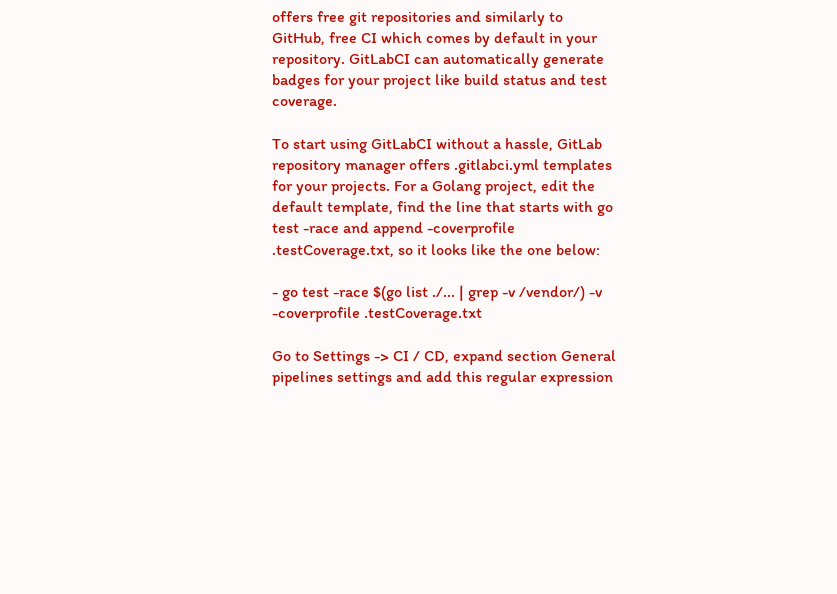offers free git repositories and similarly to GitHub, free CI which comes by default in your repository. GitLabCI can automatically generate badges for your project like build status and test coverage.

To start using GitLabCI without a hassle, GitLab repository manager offers .gitlabci.yml templates for your projects. For a Golang project, edit the default template, find the line that starts with go test -race and append -coverprofile .testCoverage.txt, so it looks like the one below:

- go test -race $(go list ./... | grep -v /vendor/) -v -coverprofile .testCoverage.txt

Go to Settings -> CI / CD, expand section General pipelines settings and add this regular expression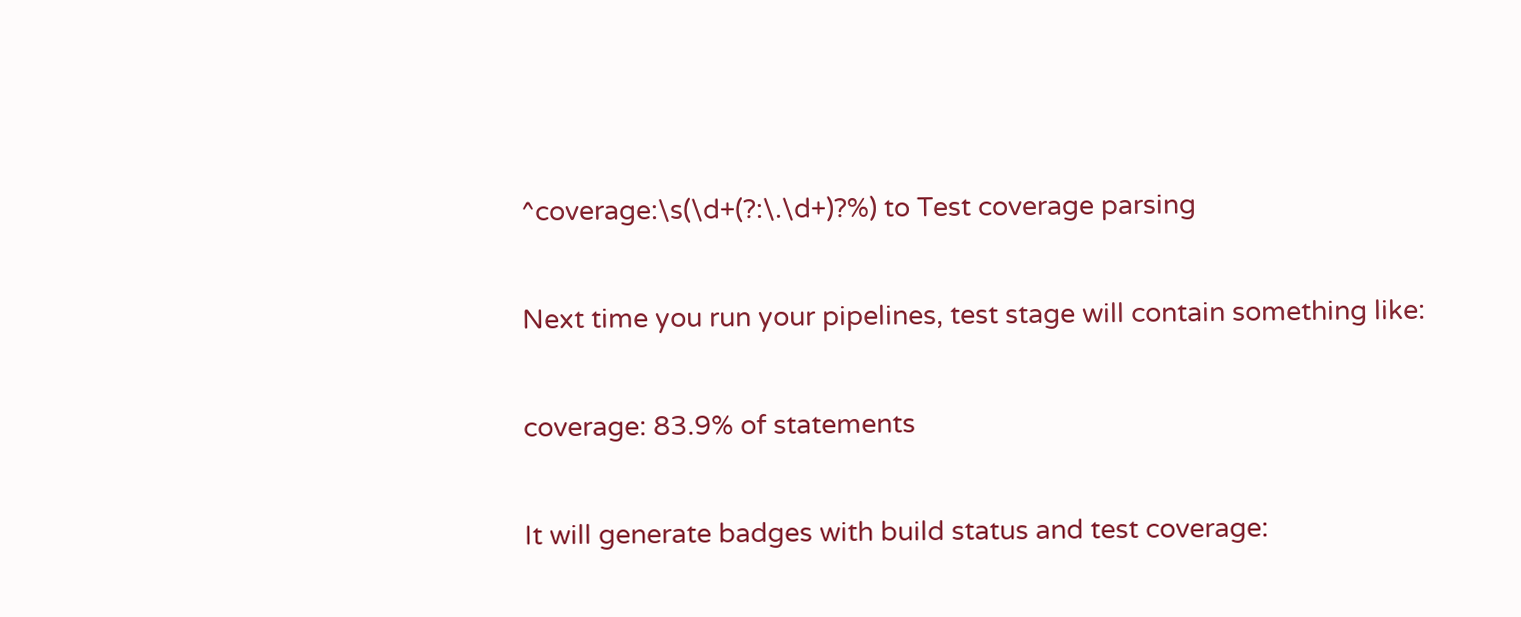^coverage:\s(\d+(?:\.\d+)?%) to Test coverage parsing

Next time you run your pipelines, test stage will contain something like:

coverage: 83.9% of statements

It will generate badges with build status and test coverage: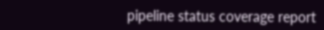pipeline status coverage report